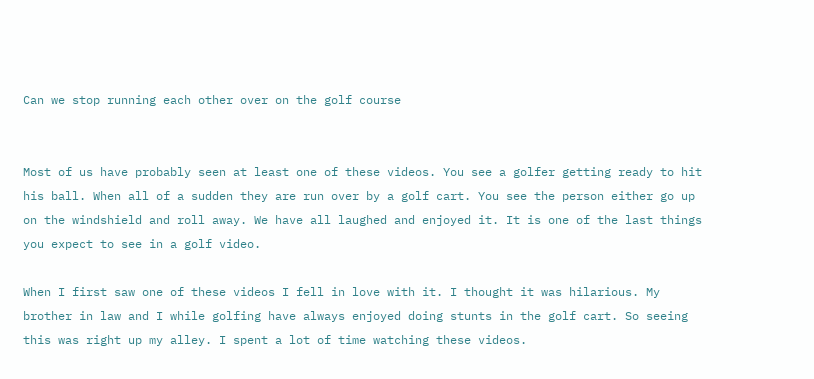Can we stop running each other over on the golf course


Most of us have probably seen at least one of these videos. You see a golfer getting ready to hit his ball. When all of a sudden they are run over by a golf cart. You see the person either go up on the windshield and roll away. We have all laughed and enjoyed it. It is one of the last things you expect to see in a golf video.

When I first saw one of these videos I fell in love with it. I thought it was hilarious. My brother in law and I while golfing have always enjoyed doing stunts in the golf cart. So seeing this was right up my alley. I spent a lot of time watching these videos.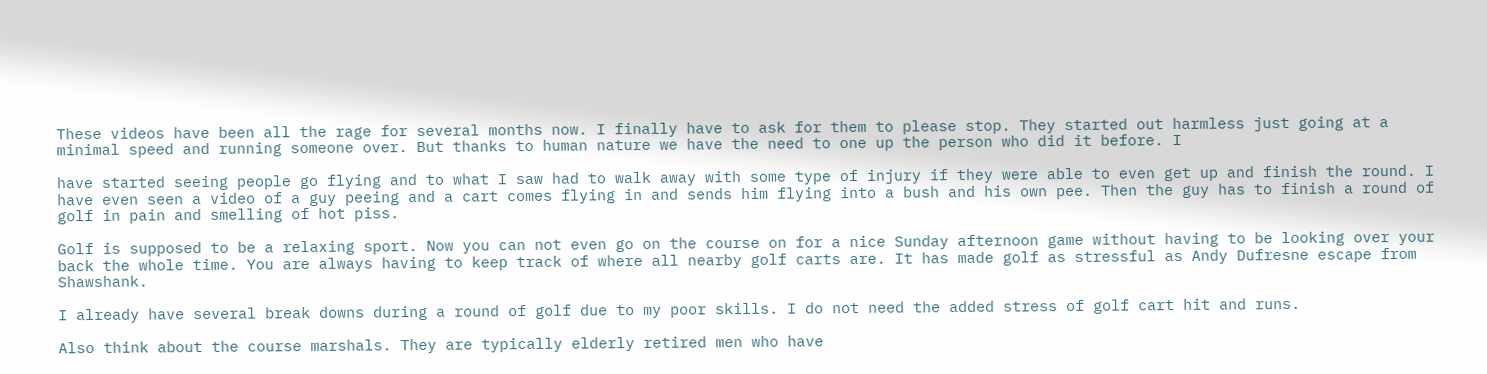These videos have been all the rage for several months now. I finally have to ask for them to please stop. They started out harmless just going at a minimal speed and running someone over. But thanks to human nature we have the need to one up the person who did it before. I

have started seeing people go flying and to what I saw had to walk away with some type of injury if they were able to even get up and finish the round. I have even seen a video of a guy peeing and a cart comes flying in and sends him flying into a bush and his own pee. Then the guy has to finish a round of golf in pain and smelling of hot piss.

Golf is supposed to be a relaxing sport. Now you can not even go on the course on for a nice Sunday afternoon game without having to be looking over your back the whole time. You are always having to keep track of where all nearby golf carts are. It has made golf as stressful as Andy Dufresne escape from Shawshank.

I already have several break downs during a round of golf due to my poor skills. I do not need the added stress of golf cart hit and runs.

Also think about the course marshals. They are typically elderly retired men who have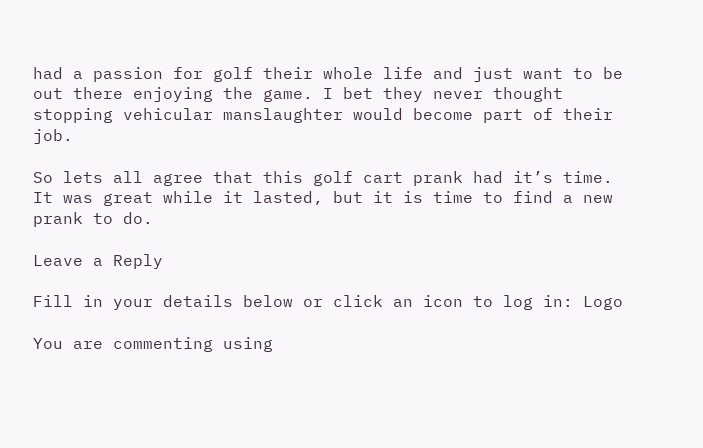had a passion for golf their whole life and just want to be out there enjoying the game. I bet they never thought stopping vehicular manslaughter would become part of their job.

So lets all agree that this golf cart prank had it’s time. It was great while it lasted, but it is time to find a new prank to do.

Leave a Reply

Fill in your details below or click an icon to log in: Logo

You are commenting using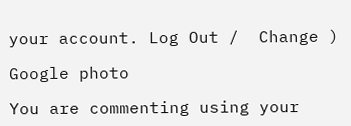your account. Log Out /  Change )

Google photo

You are commenting using your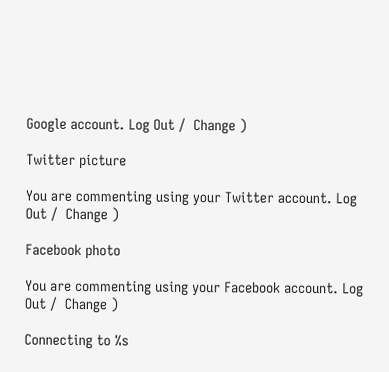Google account. Log Out /  Change )

Twitter picture

You are commenting using your Twitter account. Log Out /  Change )

Facebook photo

You are commenting using your Facebook account. Log Out /  Change )

Connecting to %s